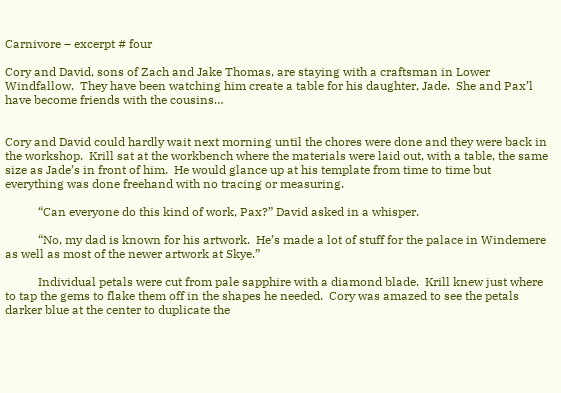Carnivore – excerpt # four

Cory and David, sons of Zach and Jake Thomas, are staying with a craftsman in Lower Windfallow.  They have been watching him create a table for his daughter, Jade.  She and Pax’l have become friends with the cousins…


Cory and David could hardly wait next morning until the chores were done and they were back in the workshop.  Krill sat at the workbench where the materials were laid out, with a table, the same size as Jade’s in front of him.  He would glance up at his template from time to time but everything was done freehand with no tracing or measuring.

           “Can everyone do this kind of work, Pax?” David asked in a whisper.

           “No, my dad is known for his artwork.  He’s made a lot of stuff for the palace in Windemere as well as most of the newer artwork at Skye.”

           Individual petals were cut from pale sapphire with a diamond blade.  Krill knew just where to tap the gems to flake them off in the shapes he needed.  Cory was amazed to see the petals darker blue at the center to duplicate the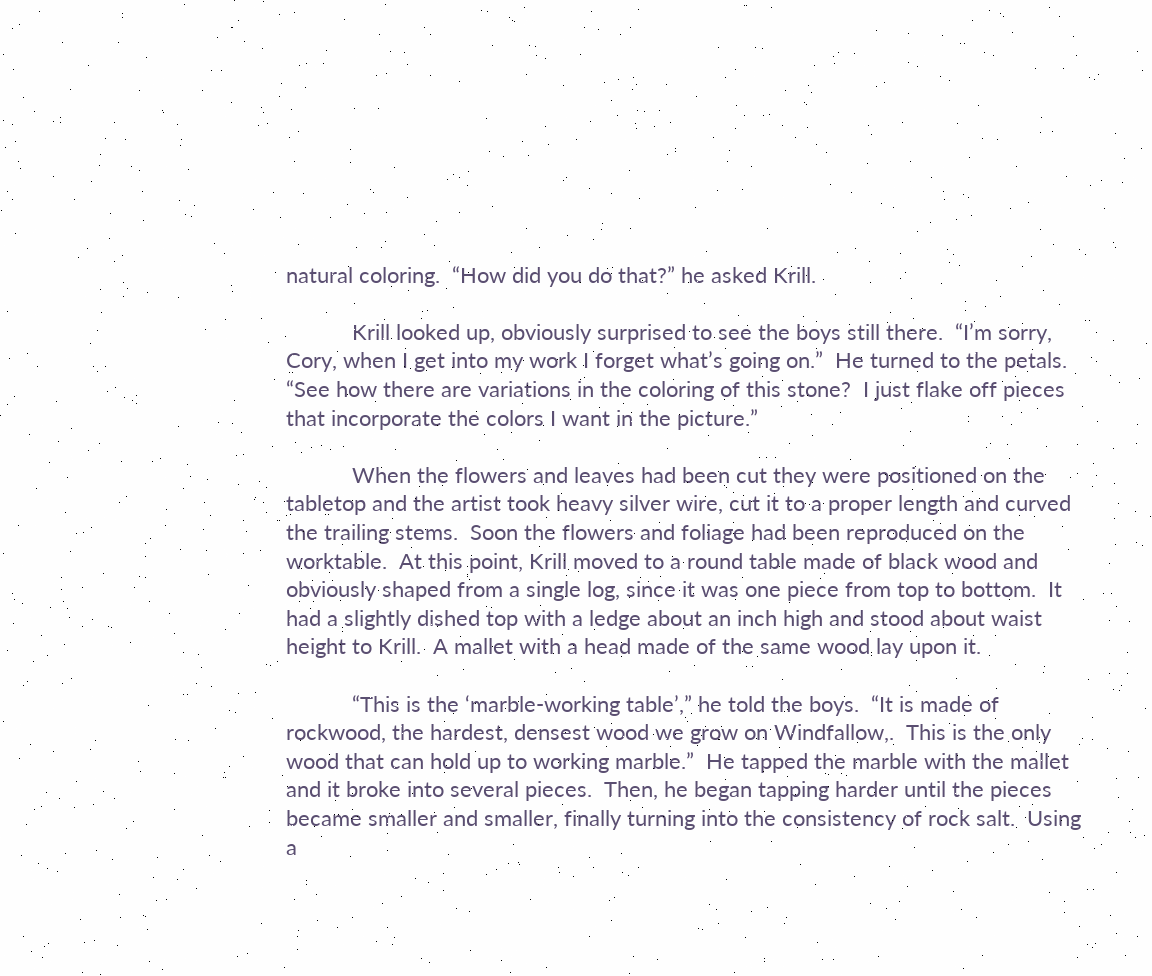natural coloring.  “How did you do that?” he asked Krill.

           Krill looked up, obviously surprised to see the boys still there.  “I’m sorry, Cory, when I get into my work I forget what’s going on.”  He turned to the petals.  “See how there are variations in the coloring of this stone?  I just flake off pieces that incorporate the colors I want in the picture.”

           When the flowers and leaves had been cut they were positioned on the tabletop and the artist took heavy silver wire, cut it to a proper length and curved the trailing stems.  Soon the flowers and foliage had been reproduced on the worktable.  At this point, Krill moved to a round table made of black wood and obviously shaped from a single log, since it was one piece from top to bottom.  It had a slightly dished top with a ledge about an inch high and stood about waist height to Krill.  A mallet with a head made of the same wood lay upon it.

           “This is the ‘marble-working table’,” he told the boys.  “It is made of rockwood, the hardest, densest wood we grow on Windfallow,.  This is the only wood that can hold up to working marble.”  He tapped the marble with the mallet and it broke into several pieces.  Then, he began tapping harder until the pieces became smaller and smaller, finally turning into the consistency of rock salt.  Using a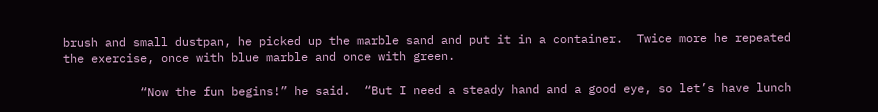brush and small dustpan, he picked up the marble sand and put it in a container.  Twice more he repeated the exercise, once with blue marble and once with green.

           “Now the fun begins!” he said.  “But I need a steady hand and a good eye, so let’s have lunch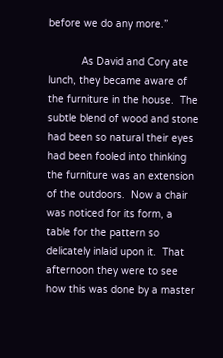before we do any more.”

           As David and Cory ate lunch, they became aware of the furniture in the house.  The subtle blend of wood and stone had been so natural their eyes had been fooled into thinking the furniture was an extension of the outdoors.  Now a chair was noticed for its form, a table for the pattern so delicately inlaid upon it.  That afternoon they were to see how this was done by a master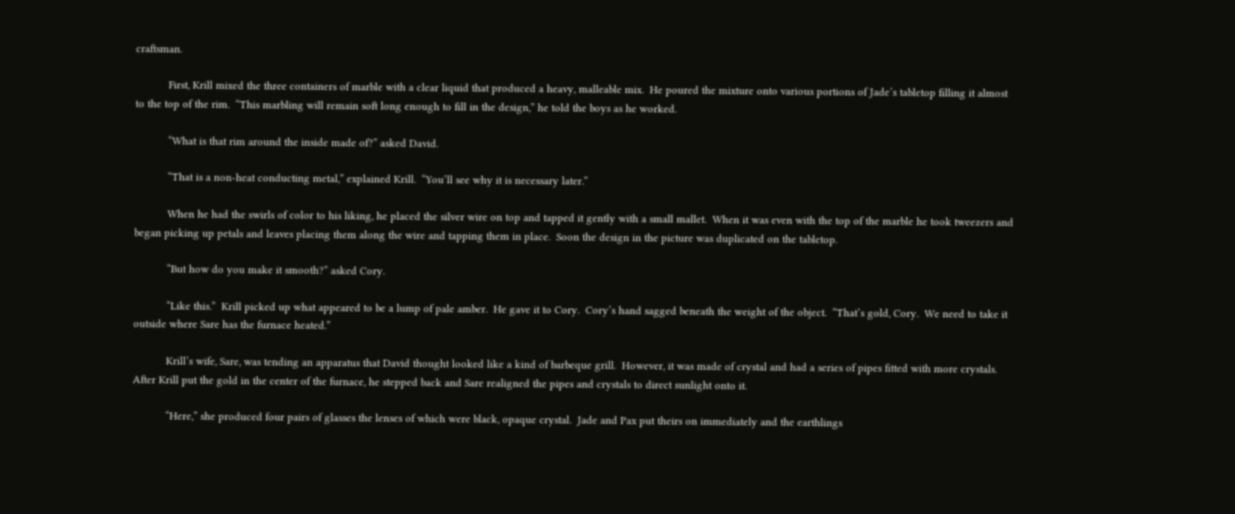craftsman.

           First, Krill mixed the three containers of marble with a clear liquid that produced a heavy, malleable mix.  He poured the mixture onto various portions of Jade’s tabletop filling it almost to the top of the rim.  “This marbling will remain soft long enough to fill in the design,” he told the boys as he worked.

           “What is that rim around the inside made of?” asked David.

           “That is a non-heat conducting metal,” explained Krill.  “You’ll see why it is necessary later.”

           When he had the swirls of color to his liking, he placed the silver wire on top and tapped it gently with a small mallet.  When it was even with the top of the marble he took tweezers and began picking up petals and leaves placing them along the wire and tapping them in place.  Soon the design in the picture was duplicated on the tabletop.

           “But how do you make it smooth?” asked Cory.

           “Like this.”  Krill picked up what appeared to be a lump of pale amber.  He gave it to Cory.  Cory’s hand sagged beneath the weight of the object.  “That’s gold, Cory.  We need to take it outside where Sare has the furnace heated.”

           Krill’s wife, Sare, was tending an apparatus that David thought looked like a kind of barbeque grill.  However, it was made of crystal and had a series of pipes fitted with more crystals.  After Krill put the gold in the center of the furnace, he stepped back and Sare realigned the pipes and crystals to direct sunlight onto it.

           “Here,” she produced four pairs of glasses the lenses of which were black, opaque crystal.  Jade and Pax put theirs on immediately and the earthlings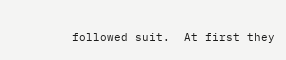followed suit.  At first they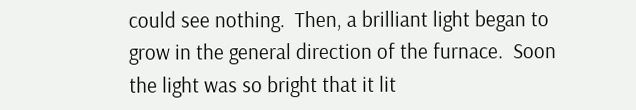could see nothing.  Then, a brilliant light began to grow in the general direction of the furnace.  Soon the light was so bright that it lit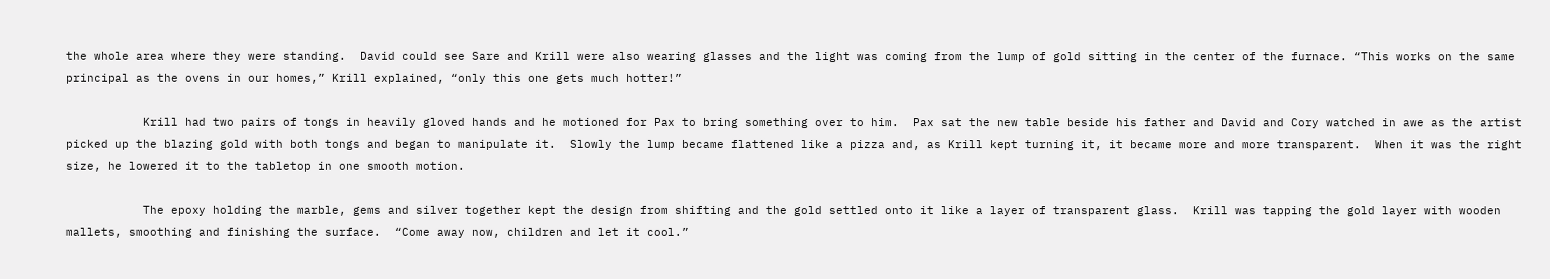the whole area where they were standing.  David could see Sare and Krill were also wearing glasses and the light was coming from the lump of gold sitting in the center of the furnace. “This works on the same principal as the ovens in our homes,” Krill explained, “only this one gets much hotter!”

           Krill had two pairs of tongs in heavily gloved hands and he motioned for Pax to bring something over to him.  Pax sat the new table beside his father and David and Cory watched in awe as the artist picked up the blazing gold with both tongs and began to manipulate it.  Slowly the lump became flattened like a pizza and, as Krill kept turning it, it became more and more transparent.  When it was the right size, he lowered it to the tabletop in one smooth motion.

           The epoxy holding the marble, gems and silver together kept the design from shifting and the gold settled onto it like a layer of transparent glass.  Krill was tapping the gold layer with wooden mallets, smoothing and finishing the surface.  “Come away now, children and let it cool.”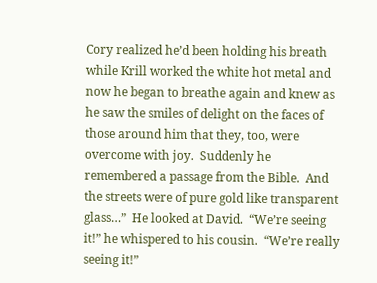Cory realized he’d been holding his breath while Krill worked the white hot metal and now he began to breathe again and knew as he saw the smiles of delight on the faces of those around him that they, too, were overcome with joy.  Suddenly he remembered a passage from the Bible.  And the streets were of pure gold like transparent glass…”  He looked at David.  “We’re seeing it!” he whispered to his cousin.  “We’re really seeing it!”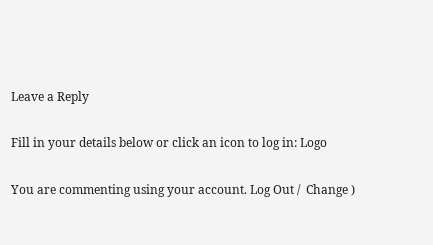Leave a Reply

Fill in your details below or click an icon to log in: Logo

You are commenting using your account. Log Out /  Change )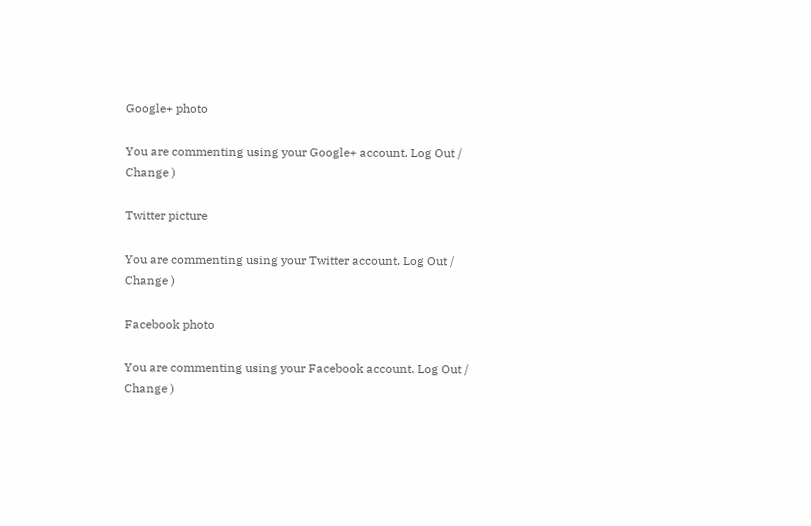Google+ photo

You are commenting using your Google+ account. Log Out /  Change )

Twitter picture

You are commenting using your Twitter account. Log Out /  Change )

Facebook photo

You are commenting using your Facebook account. Log Out /  Change )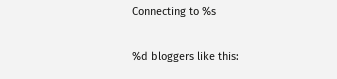Connecting to %s

%d bloggers like this: